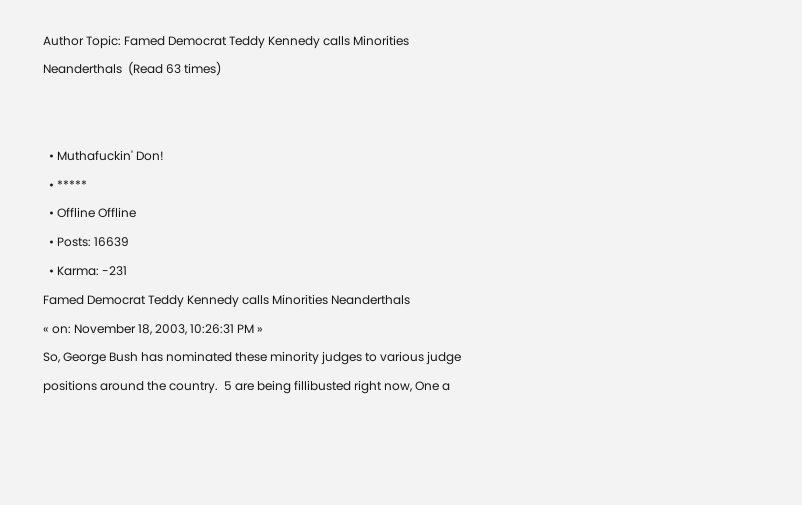Author Topic: Famed Democrat Teddy Kennedy calls Minorities Neanderthals  (Read 63 times)


  • Muthafuckin' Don!
  • *****
  • Offline Offline
  • Posts: 16639
  • Karma: -231
Famed Democrat Teddy Kennedy calls Minorities Neanderthals
« on: November 18, 2003, 10:26:31 PM »
So, George Bush has nominated these minority judges to various judge positions around the country.  5 are being fillibusted right now, One a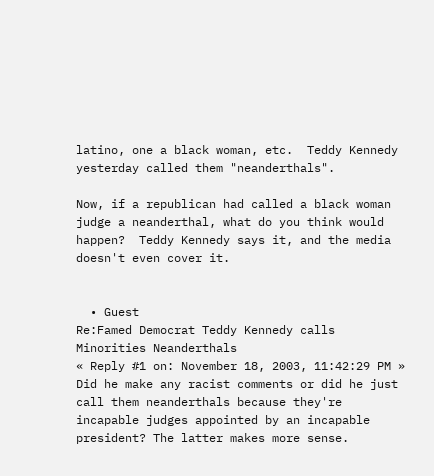latino, one a black woman, etc.  Teddy Kennedy yesterday called them "neanderthals".

Now, if a republican had called a black woman judge a neanderthal, what do you think would happen?  Teddy Kennedy says it, and the media doesn't even cover it.


  • Guest
Re:Famed Democrat Teddy Kennedy calls Minorities Neanderthals
« Reply #1 on: November 18, 2003, 11:42:29 PM »
Did he make any racist comments or did he just call them neanderthals because they're incapable judges appointed by an incapable president? The latter makes more sense.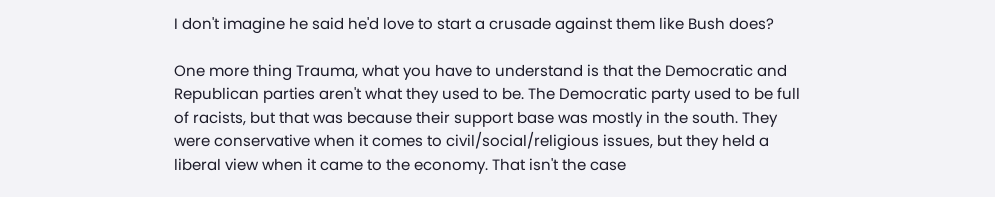I don't imagine he said he'd love to start a crusade against them like Bush does?

One more thing Trauma, what you have to understand is that the Democratic and Republican parties aren't what they used to be. The Democratic party used to be full of racists, but that was because their support base was mostly in the south. They were conservative when it comes to civil/social/religious issues, but they held a liberal view when it came to the economy. That isn't the case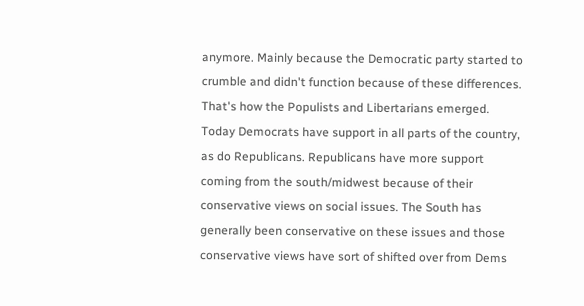anymore. Mainly because the Democratic party started to crumble and didn't function because of these differences. That's how the Populists and Libertarians emerged. Today Democrats have support in all parts of the country, as do Republicans. Republicans have more support coming from the south/midwest because of their conservative views on social issues. The South has generally been conservative on these issues and those conservative views have sort of shifted over from Dems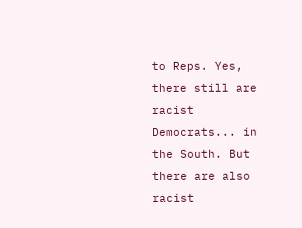to Reps. Yes, there still are racist Democrats... in the South. But there are also racist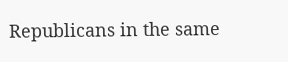Republicans in the same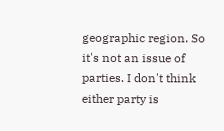geographic region. So it's not an issue of parties. I don't think either party is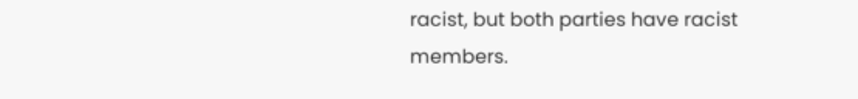racist, but both parties have racist members.